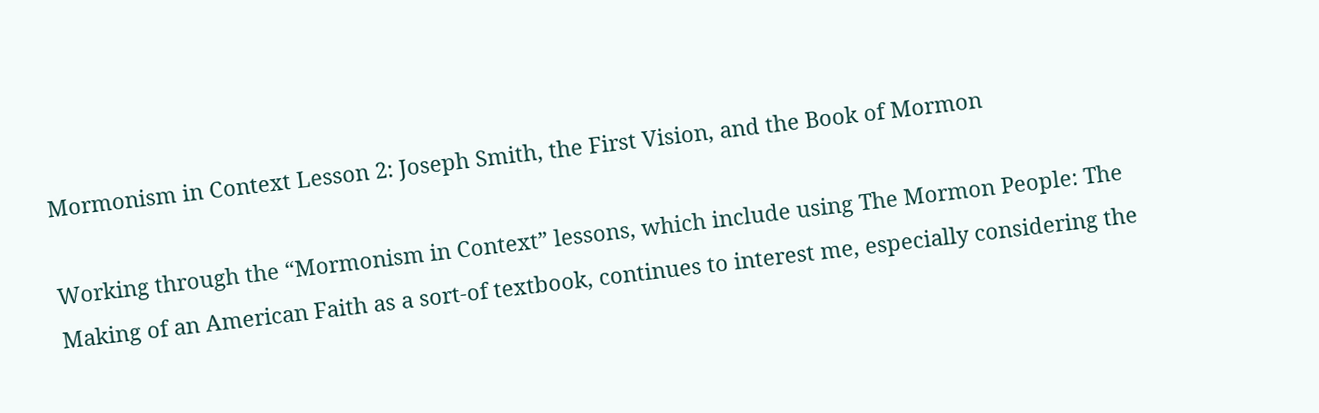Mormonism in Context Lesson 2: Joseph Smith, the First Vision, and the Book of Mormon

Working through the “Mormonism in Context” lessons, which include using The Mormon People: The Making of an American Faith as a sort-of textbook, continues to interest me, especially considering the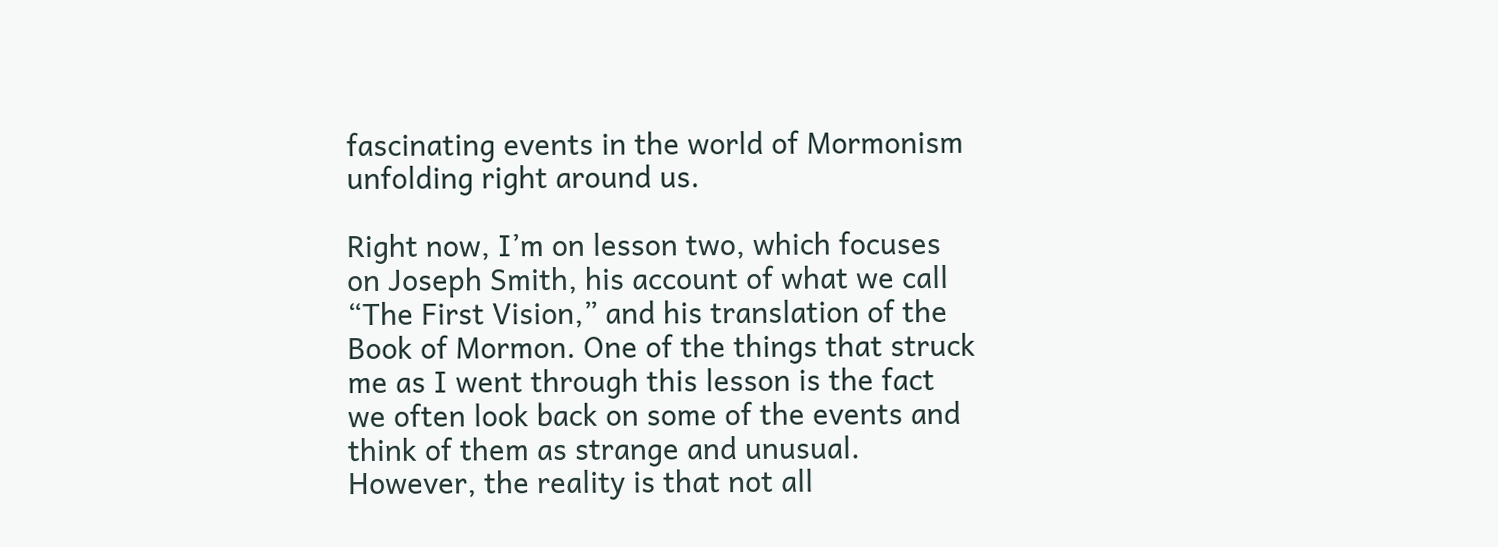fascinating events in the world of Mormonism unfolding right around us.

Right now, I’m on lesson two, which focuses on Joseph Smith, his account of what we call “The First Vision,” and his translation of the Book of Mormon. One of the things that struck me as I went through this lesson is the fact we often look back on some of the events and think of them as strange and unusual. However, the reality is that not all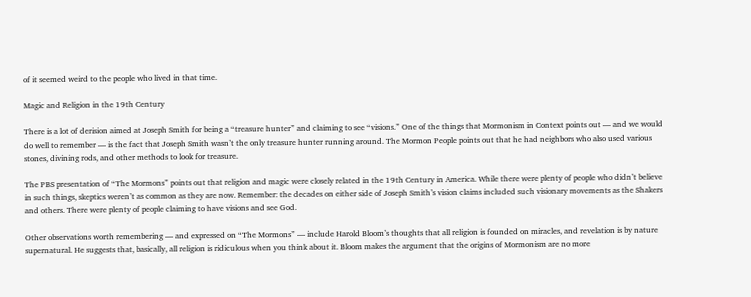of it seemed weird to the people who lived in that time.

Magic and Religion in the 19th Century

There is a lot of derision aimed at Joseph Smith for being a “treasure hunter” and claiming to see “visions.” One of the things that Mormonism in Context points out — and we would do well to remember — is the fact that Joseph Smith wasn’t the only treasure hunter running around. The Mormon People points out that he had neighbors who also used various stones, divining rods, and other methods to look for treasure.

The PBS presentation of “The Mormons” points out that religion and magic were closely related in the 19th Century in America. While there were plenty of people who didn’t believe in such things, skeptics weren’t as common as they are now. Remember: the decades on either side of Joseph Smith’s vision claims included such visionary movements as the Shakers and others. There were plenty of people claiming to have visions and see God.

Other observations worth remembering — and expressed on “The Mormons” — include Harold Bloom’s thoughts that all religion is founded on miracles, and revelation is by nature supernatural. He suggests that, basically, all religion is ridiculous when you think about it. Bloom makes the argument that the origins of Mormonism are no more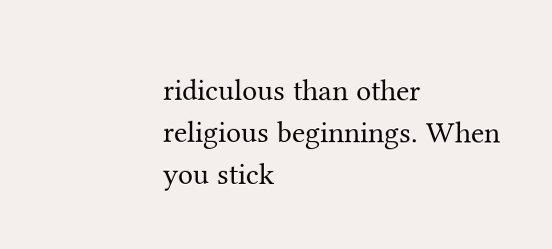ridiculous than other religious beginnings. When you stick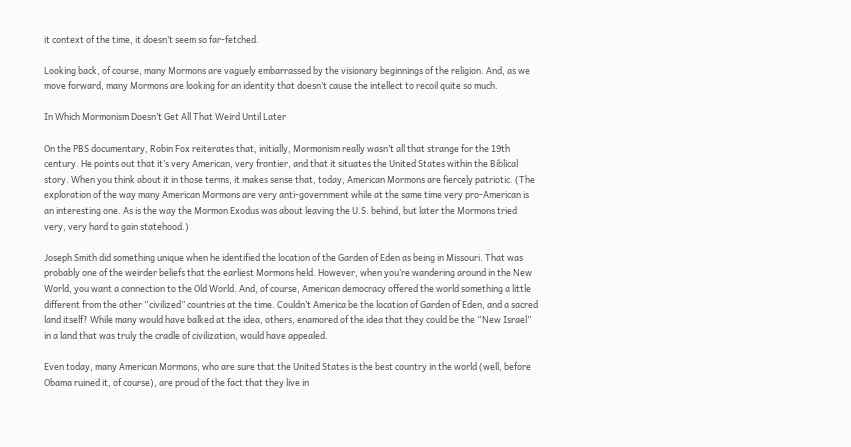it context of the time, it doesn’t seem so far-fetched.

Looking back, of course, many Mormons are vaguely embarrassed by the visionary beginnings of the religion. And, as we move forward, many Mormons are looking for an identity that doesn’t cause the intellect to recoil quite so much.

In Which Mormonism Doesn’t Get All That Weird Until Later

On the PBS documentary, Robin Fox reiterates that, initially, Mormonism really wasn’t all that strange for the 19th century. He points out that it’s very American, very frontier, and that it situates the United States within the Biblical story. When you think about it in those terms, it makes sense that, today, American Mormons are fiercely patriotic. (The exploration of the way many American Mormons are very anti-government while at the same time very pro-American is an interesting one. As is the way the Mormon Exodus was about leaving the U.S. behind, but later the Mormons tried very, very hard to gain statehood.)

Joseph Smith did something unique when he identified the location of the Garden of Eden as being in Missouri. That was probably one of the weirder beliefs that the earliest Mormons held. However, when you’re wandering around in the New World, you want a connection to the Old World. And, of course, American democracy offered the world something a little different from the other “civilized” countries at the time. Couldn’t America be the location of Garden of Eden, and a sacred land itself? While many would have balked at the idea, others, enamored of the idea that they could be the “New Israel” in a land that was truly the cradle of civilization, would have appealed.

Even today, many American Mormons, who are sure that the United States is the best country in the world (well, before Obama ruined it, of course), are proud of the fact that they live in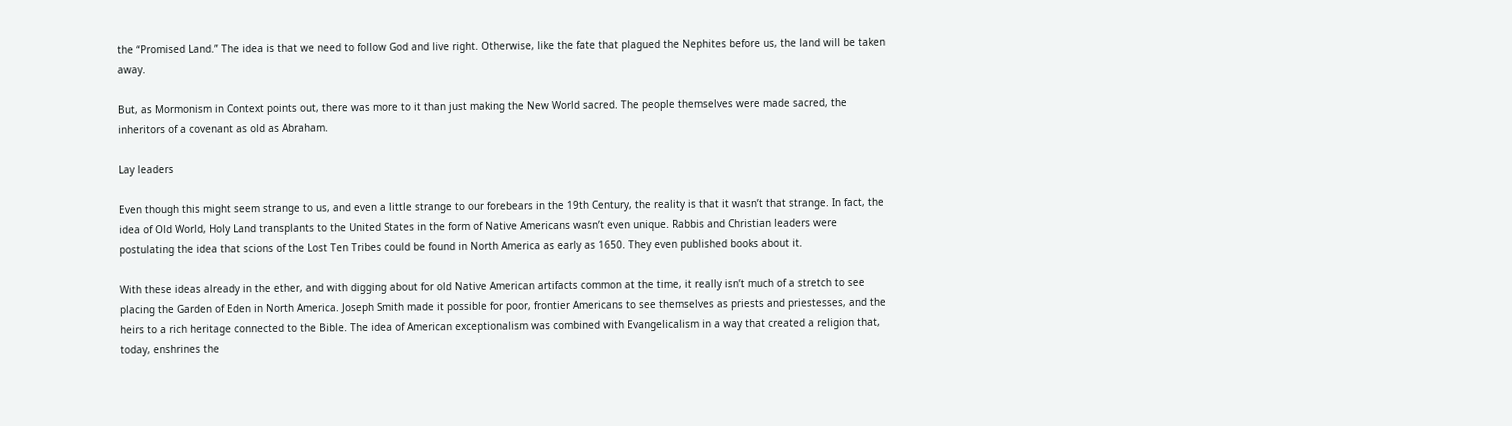the “Promised Land.” The idea is that we need to follow God and live right. Otherwise, like the fate that plagued the Nephites before us, the land will be taken away.

But, as Mormonism in Context points out, there was more to it than just making the New World sacred. The people themselves were made sacred, the inheritors of a covenant as old as Abraham.

Lay leaders

Even though this might seem strange to us, and even a little strange to our forebears in the 19th Century, the reality is that it wasn’t that strange. In fact, the idea of Old World, Holy Land transplants to the United States in the form of Native Americans wasn’t even unique. Rabbis and Christian leaders were postulating the idea that scions of the Lost Ten Tribes could be found in North America as early as 1650. They even published books about it.

With these ideas already in the ether, and with digging about for old Native American artifacts common at the time, it really isn’t much of a stretch to see placing the Garden of Eden in North America. Joseph Smith made it possible for poor, frontier Americans to see themselves as priests and priestesses, and the heirs to a rich heritage connected to the Bible. The idea of American exceptionalism was combined with Evangelicalism in a way that created a religion that, today, enshrines the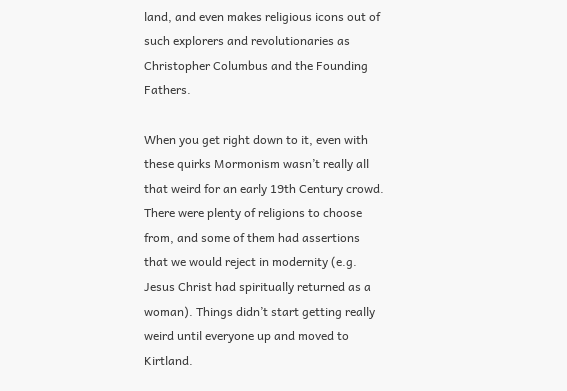land, and even makes religious icons out of such explorers and revolutionaries as Christopher Columbus and the Founding Fathers.

When you get right down to it, even with these quirks Mormonism wasn’t really all that weird for an early 19th Century crowd. There were plenty of religions to choose from, and some of them had assertions that we would reject in modernity (e.g. Jesus Christ had spiritually returned as a woman). Things didn’t start getting really weird until everyone up and moved to Kirtland.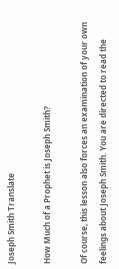Joseph Smith Translate

How Much of a Prophet is Joseph Smith?

Of course, this lesson also forces an examination of your own feelings about Joseph Smith. You are directed to read the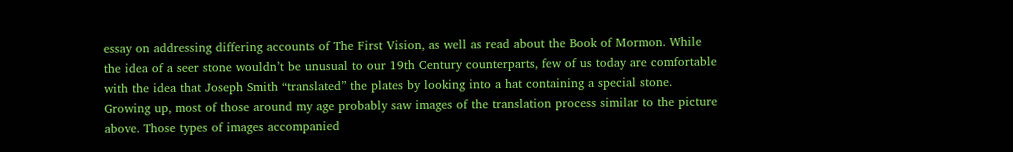essay on addressing differing accounts of The First Vision, as well as read about the Book of Mormon. While the idea of a seer stone wouldn’t be unusual to our 19th Century counterparts, few of us today are comfortable with the idea that Joseph Smith “translated” the plates by looking into a hat containing a special stone. Growing up, most of those around my age probably saw images of the translation process similar to the picture above. Those types of images accompanied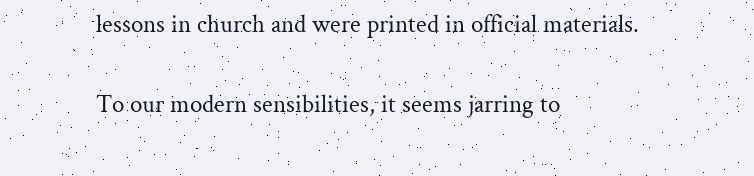lessons in church and were printed in official materials.

To our modern sensibilities, it seems jarring to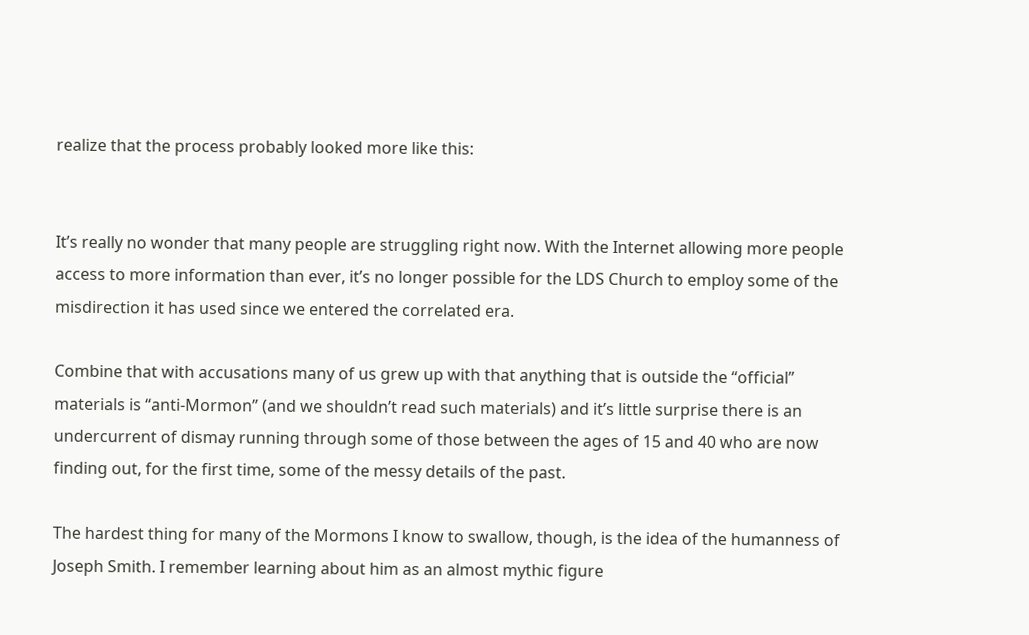realize that the process probably looked more like this:


It’s really no wonder that many people are struggling right now. With the Internet allowing more people access to more information than ever, it’s no longer possible for the LDS Church to employ some of the misdirection it has used since we entered the correlated era.

Combine that with accusations many of us grew up with that anything that is outside the “official” materials is “anti-Mormon” (and we shouldn’t read such materials) and it’s little surprise there is an undercurrent of dismay running through some of those between the ages of 15 and 40 who are now finding out, for the first time, some of the messy details of the past.

The hardest thing for many of the Mormons I know to swallow, though, is the idea of the humanness of Joseph Smith. I remember learning about him as an almost mythic figure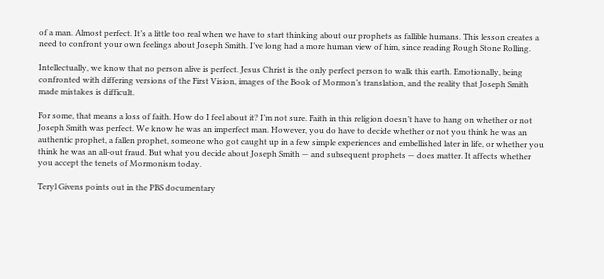of a man. Almost perfect. It’s a little too real when we have to start thinking about our prophets as fallible humans. This lesson creates a need to confront your own feelings about Joseph Smith. I’ve long had a more human view of him, since reading Rough Stone Rolling.

Intellectually, we know that no person alive is perfect. Jesus Christ is the only perfect person to walk this earth. Emotionally, being confronted with differing versions of the First Vision, images of the Book of Mormon’s translation, and the reality that Joseph Smith made mistakes is difficult.

For some, that means a loss of faith. How do I feel about it? I’m not sure. Faith in this religion doesn’t have to hang on whether or not Joseph Smith was perfect. We know he was an imperfect man. However, you do have to decide whether or not you think he was an authentic prophet, a fallen prophet, someone who got caught up in a few simple experiences and embellished later in life, or whether you think he was an all-out fraud. But what you decide about Joseph Smith — and subsequent prophets — does matter. It affects whether you accept the tenets of Mormonism today.

Teryl Givens points out in the PBS documentary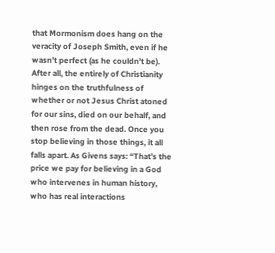that Mormonism does hang on the veracity of Joseph Smith, even if he wasn’t perfect (as he couldn’t be). After all, the entirely of Christianity hinges on the truthfulness of whether or not Jesus Christ atoned for our sins, died on our behalf, and then rose from the dead. Once you stop believing in those things, it all falls apart. As Givens says: “That’s the price we pay for believing in a God who intervenes in human history, who has real interactions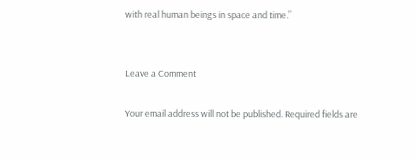with real human beings in space and time.”


Leave a Comment

Your email address will not be published. Required fields are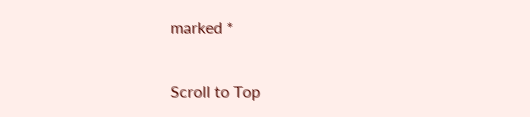marked *

Scroll to Top